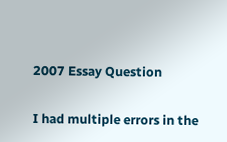2007 Essay Question

I had multiple errors in the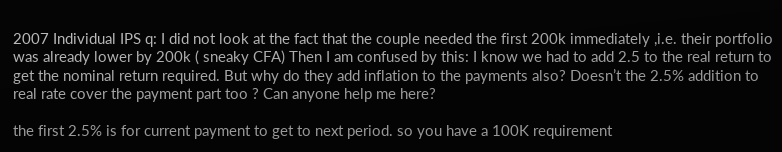2007 Individual IPS q: I did not look at the fact that the couple needed the first 200k immediately ,i.e. their portfolio was already lower by 200k ( sneaky CFA) Then I am confused by this: I know we had to add 2.5 to the real return to get the nominal return required. But why do they add inflation to the payments also? Doesn’t the 2.5% addition to real rate cover the payment part too ? Can anyone help me here?

the first 2.5% is for current payment to get to next period. so you have a 100K requirement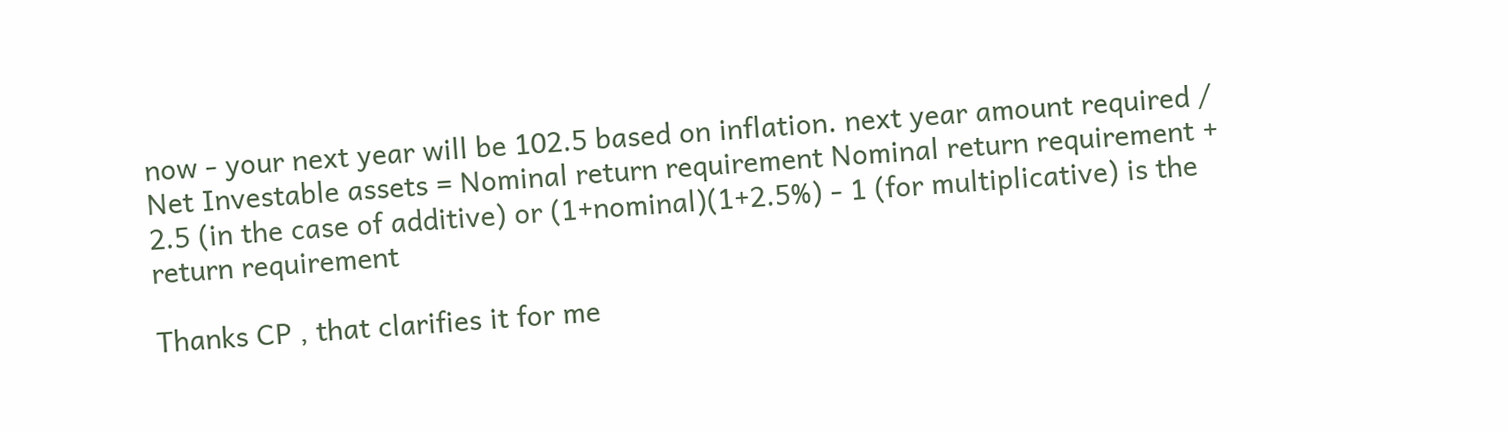now - your next year will be 102.5 based on inflation. next year amount required / Net Investable assets = Nominal return requirement Nominal return requirement + 2.5 (in the case of additive) or (1+nominal)(1+2.5%) - 1 (for multiplicative) is the return requirement

Thanks CP , that clarifies it for me